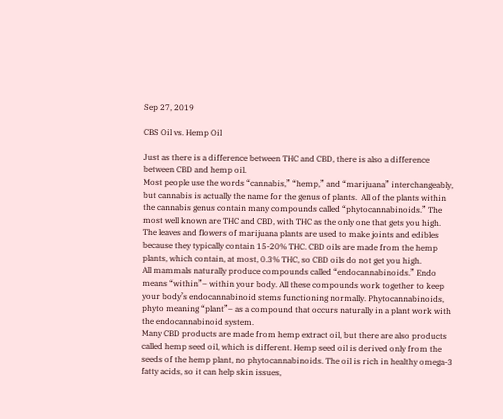Sep 27, 2019

CBS Oil vs. Hemp Oil

Just as there is a difference between THC and CBD, there is also a difference between CBD and hemp oil.
Most people use the words “cannabis,” “hemp,” and “marijuana” interchangeably, but cannabis is actually the name for the genus of plants.  All of the plants within the cannabis genus contain many compounds called “phytocannabinoids.” The most well known are THC and CBD, with THC as the only one that gets you high.
The leaves and flowers of marijuana plants are used to make joints and edibles because they typically contain 15-20% THC. CBD oils are made from the hemp plants, which contain, at most, 0.3% THC, so CBD oils do not get you high.
All mammals naturally produce compounds called “endocannabinoids.” Endo means “within”– within your body. All these compounds work together to keep your body’s endocannabinoid stems functioning normally. Phytocannabinoids, phyto meaning “plant”– as a compound that occurs naturally in a plant work with the endocannabinoid system.
Many CBD products are made from hemp extract oil, but there are also products called hemp seed oil, which is different. Hemp seed oil is derived only from the seeds of the hemp plant, no phytocannabinoids. The oil is rich in healthy omega-3 fatty acids, so it can help skin issues,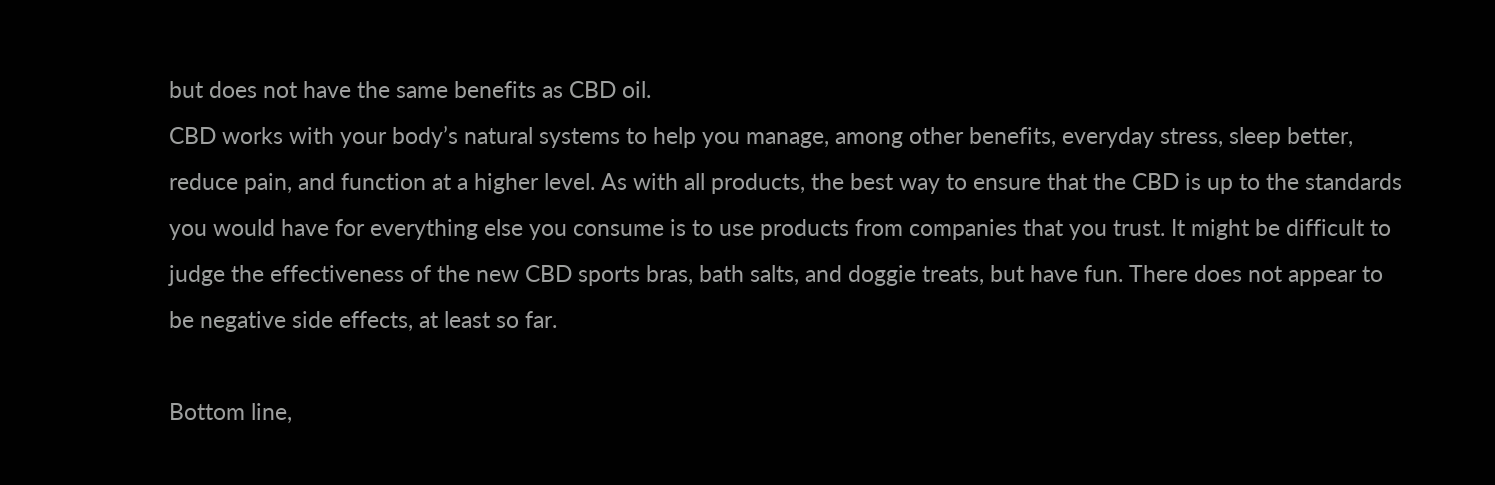but does not have the same benefits as CBD oil.
CBD works with your body’s natural systems to help you manage, among other benefits, everyday stress, sleep better, reduce pain, and function at a higher level. As with all products, the best way to ensure that the CBD is up to the standards you would have for everything else you consume is to use products from companies that you trust. It might be difficult to judge the effectiveness of the new CBD sports bras, bath salts, and doggie treats, but have fun. There does not appear to be negative side effects, at least so far.

Bottom line,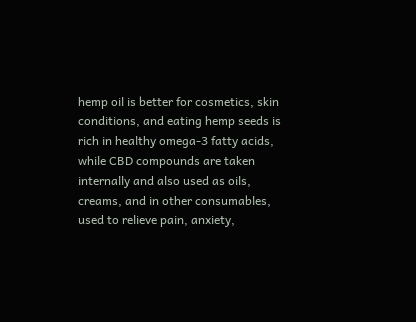hemp oil is better for cosmetics, skin conditions, and eating hemp seeds is rich in healthy omega-3 fatty acids, while CBD compounds are taken internally and also used as oils, creams, and in other consumables, used to relieve pain, anxiety,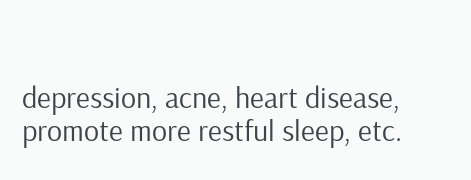depression, acne, heart disease, promote more restful sleep, etc.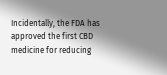Incidentally, the FDA has approved the first CBD medicine for reducing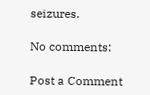seizures.

No comments:

Post a Comment